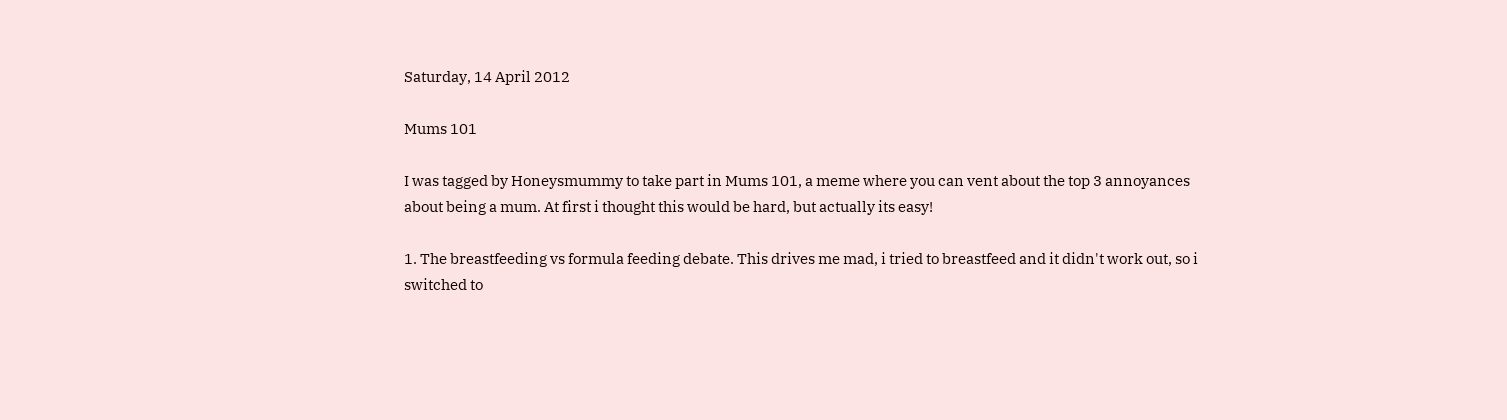Saturday, 14 April 2012

Mums 101

I was tagged by Honeysmummy to take part in Mums 101, a meme where you can vent about the top 3 annoyances about being a mum. At first i thought this would be hard, but actually its easy!

1. The breastfeeding vs formula feeding debate. This drives me mad, i tried to breastfeed and it didn't work out, so i switched to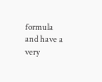formula and have a very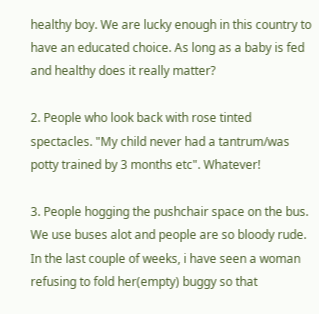healthy boy. We are lucky enough in this country to have an educated choice. As long as a baby is fed and healthy does it really matter?

2. People who look back with rose tinted spectacles. "My child never had a tantrum/was potty trained by 3 months etc". Whatever!

3. People hogging the pushchair space on the bus. We use buses alot and people are so bloody rude. In the last couple of weeks, i have seen a woman refusing to fold her(empty) buggy so that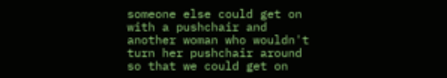someone else could get on with a pushchair and another woman who wouldn't turn her pushchair around so that we could get on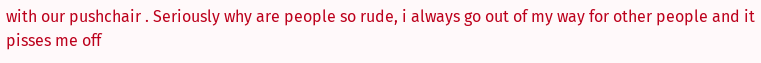with our pushchair . Seriously why are people so rude, i always go out of my way for other people and it pisses me off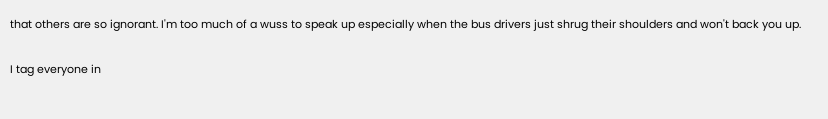that others are so ignorant. I'm too much of a wuss to speak up especially when the bus drivers just shrug their shoulders and won't back you up.

I tag everyone in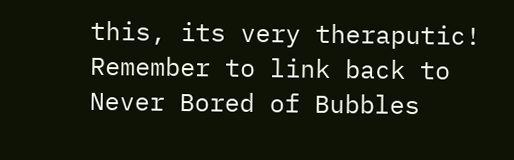this, its very theraputic! Remember to link back to Never Bored of Bubbles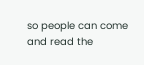so people can come and read the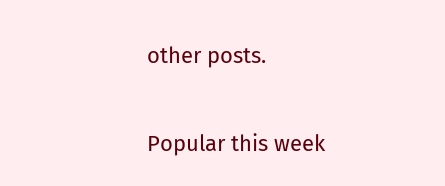other posts.


Popular this week